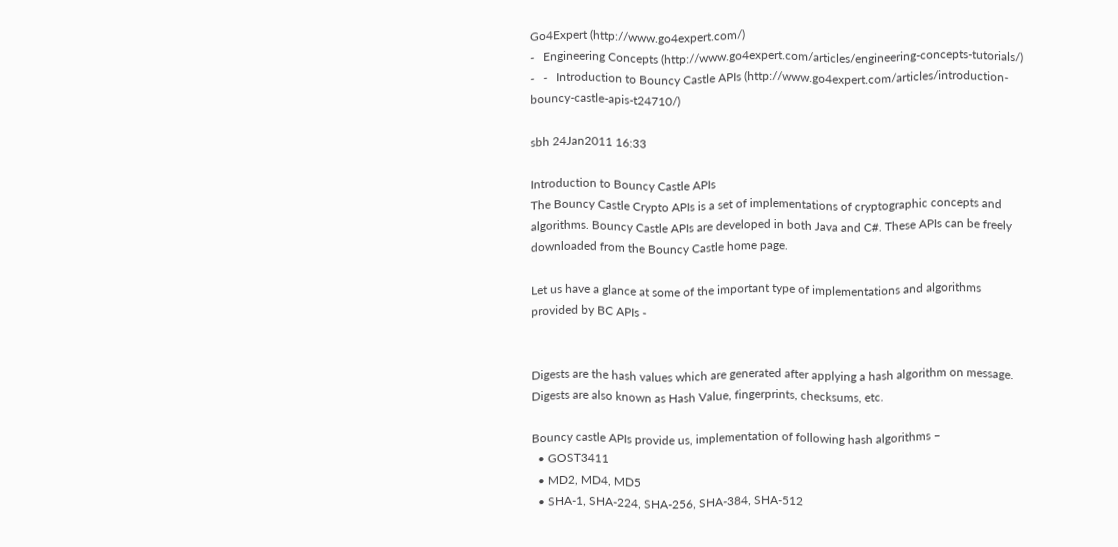Go4Expert (http://www.go4expert.com/)
-   Engineering Concepts (http://www.go4expert.com/articles/engineering-concepts-tutorials/)
-   -   Introduction to Bouncy Castle APIs (http://www.go4expert.com/articles/introduction-bouncy-castle-apis-t24710/)

sbh 24Jan2011 16:33

Introduction to Bouncy Castle APIs
The Bouncy Castle Crypto APIs is a set of implementations of cryptographic concepts and algorithms. Bouncy Castle APIs are developed in both Java and C#. These APIs can be freely downloaded from the Bouncy Castle home page.

Let us have a glance at some of the important type of implementations and algorithms provided by BC APIs -


Digests are the hash values which are generated after applying a hash algorithm on message. Digests are also known as Hash Value, fingerprints, checksums, etc.

Bouncy castle APIs provide us, implementation of following hash algorithms –
  • GOST3411
  • MD2, MD4, MD5
  • SHA-1, SHA-224, SHA-256, SHA-384, SHA-512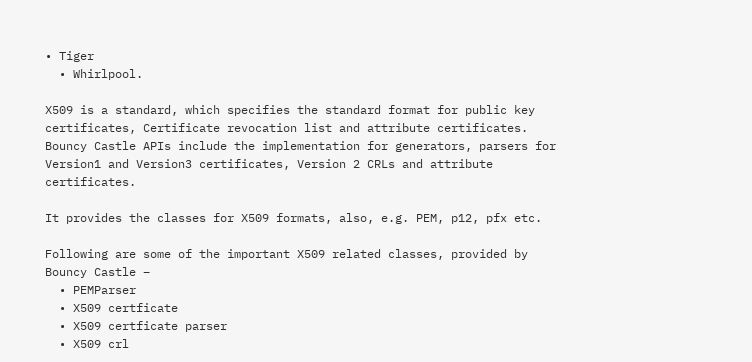• Tiger
  • Whirlpool.

X509 is a standard, which specifies the standard format for public key certificates, Certificate revocation list and attribute certificates. Bouncy Castle APIs include the implementation for generators, parsers for Version1 and Version3 certificates, Version 2 CRLs and attribute certificates.

It provides the classes for X509 formats, also, e.g. PEM, p12, pfx etc.

Following are some of the important X509 related classes, provided by Bouncy Castle –
  • PEMParser
  • X509 certficate
  • X509 certficate parser
  • X509 crl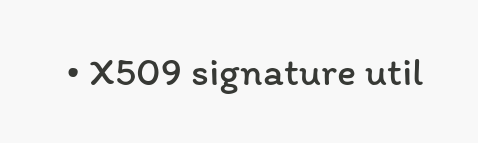• X509 signature util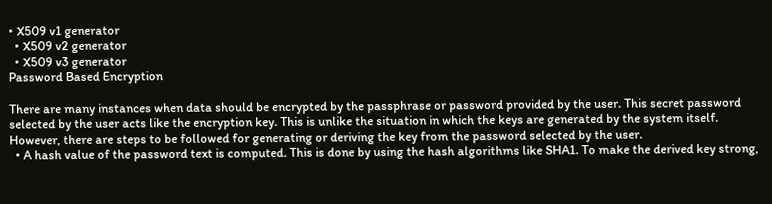• X509 v1 generator
  • X509 v2 generator
  • X509 v3 generator
Password Based Encryption

There are many instances when data should be encrypted by the passphrase or password provided by the user. This secret password selected by the user acts like the encryption key. This is unlike the situation in which the keys are generated by the system itself. However, there are steps to be followed for generating or deriving the key from the password selected by the user.
  • A hash value of the password text is computed. This is done by using the hash algorithms like SHA1. To make the derived key strong,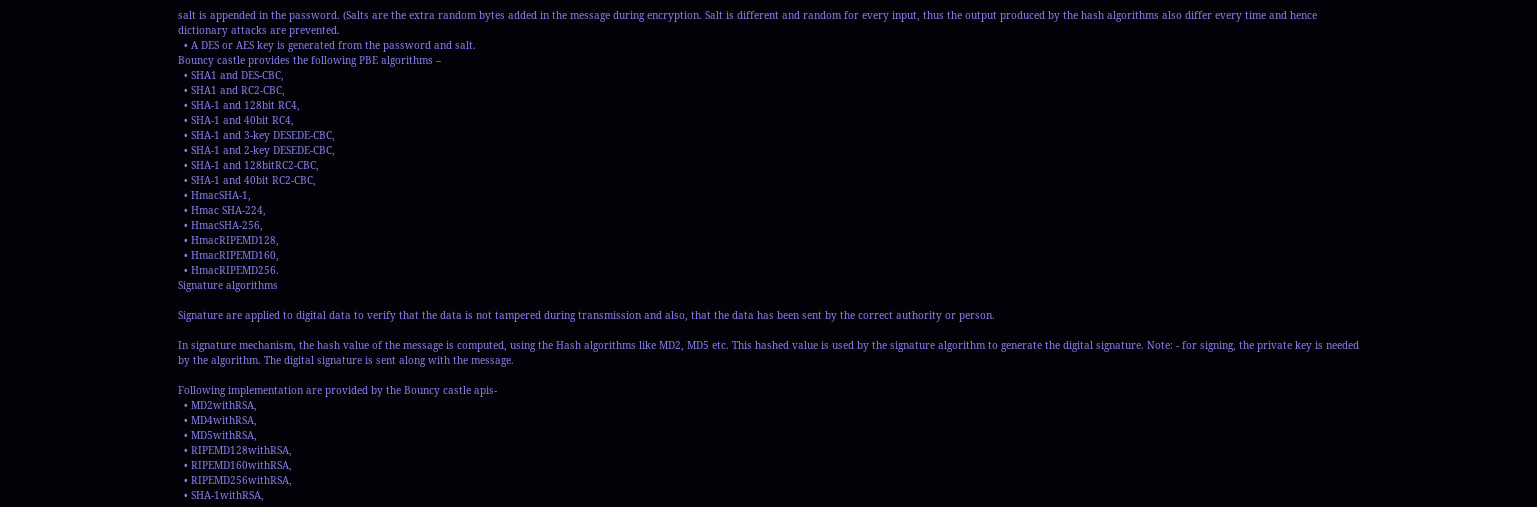salt is appended in the password. (Salts are the extra random bytes added in the message during encryption. Salt is different and random for every input, thus the output produced by the hash algorithms also differ every time and hence dictionary attacks are prevented.
  • A DES or AES key is generated from the password and salt.
Bouncy castle provides the following PBE algorithms –
  • SHA1 and DES-CBC,
  • SHA1 and RC2-CBC,
  • SHA-1 and 128bit RC4,
  • SHA-1 and 40bit RC4,
  • SHA-1 and 3-key DESEDE-CBC,
  • SHA-1 and 2-key DESEDE-CBC,
  • SHA-1 and 128bitRC2-CBC,
  • SHA-1 and 40bit RC2-CBC,
  • HmacSHA-1,
  • Hmac SHA-224,
  • HmacSHA-256,
  • HmacRIPEMD128,
  • HmacRIPEMD160,
  • HmacRIPEMD256.
Signature algorithms

Signature are applied to digital data to verify that the data is not tampered during transmission and also, that the data has been sent by the correct authority or person.

In signature mechanism, the hash value of the message is computed, using the Hash algorithms like MD2, MD5 etc. This hashed value is used by the signature algorithm to generate the digital signature. Note: - for signing, the private key is needed by the algorithm. The digital signature is sent along with the message.

Following implementation are provided by the Bouncy castle apis-
  • MD2withRSA,
  • MD4withRSA,
  • MD5withRSA,
  • RIPEMD128withRSA,
  • RIPEMD160withRSA,
  • RIPEMD256withRSA,
  • SHA-1withRSA,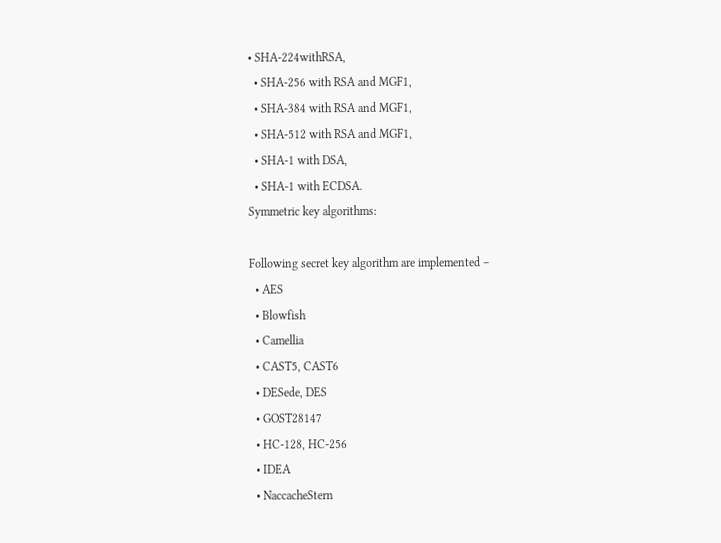• SHA-224withRSA,
  • SHA-256 with RSA and MGF1,
  • SHA-384 with RSA and MGF1,
  • SHA-512 with RSA and MGF1,
  • SHA-1 with DSA,
  • SHA-1 with ECDSA.
Symmetric key algorithms:

Following secret key algorithm are implemented –
  • AES
  • Blowfish
  • Camellia
  • CAST5, CAST6
  • DESede, DES
  • GOST28147
  • HC-128, HC-256
  • IDEA
  • NaccacheStern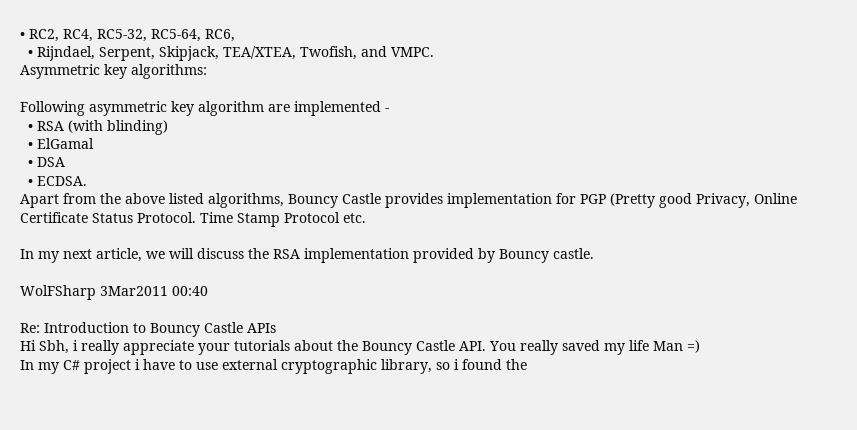• RC2, RC4, RC5-32, RC5-64, RC6,
  • Rijndael, Serpent, Skipjack, TEA/XTEA, Twofish, and VMPC.
Asymmetric key algorithms:

Following asymmetric key algorithm are implemented -
  • RSA (with blinding)
  • ElGamal
  • DSA
  • ECDSA.
Apart from the above listed algorithms, Bouncy Castle provides implementation for PGP (Pretty good Privacy, Online Certificate Status Protocol. Time Stamp Protocol etc.

In my next article, we will discuss the RSA implementation provided by Bouncy castle.

WolFSharp 3Mar2011 00:40

Re: Introduction to Bouncy Castle APIs
Hi Sbh, i really appreciate your tutorials about the Bouncy Castle API. You really saved my life Man =)
In my C# project i have to use external cryptographic library, so i found the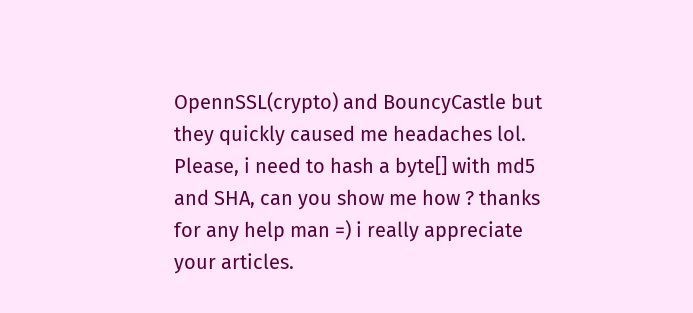OpennSSL(crypto) and BouncyCastle but they quickly caused me headaches lol.
Please, i need to hash a byte[] with md5 and SHA, can you show me how ? thanks for any help man =) i really appreciate your articles.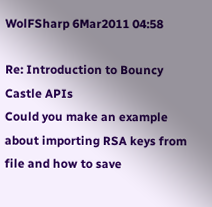WolFSharp 6Mar2011 04:58

Re: Introduction to Bouncy Castle APIs
Could you make an example about importing RSA keys from file and how to save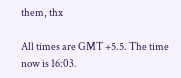them, thx

All times are GMT +5.5. The time now is 16:03.